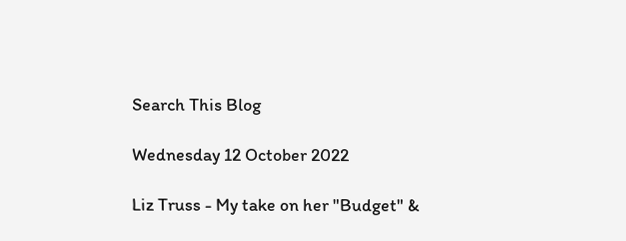Search This Blog

Wednesday 12 October 2022

Liz Truss - My take on her "Budget" &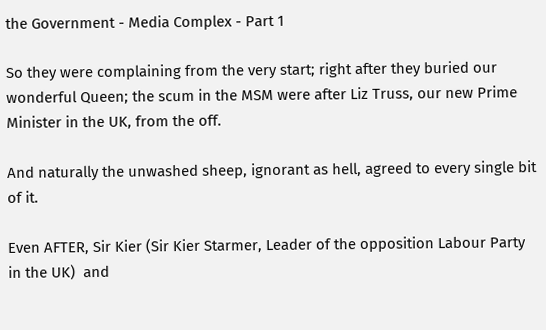the Government - Media Complex - Part 1

So they were complaining from the very start; right after they buried our wonderful Queen; the scum in the MSM were after Liz Truss, our new Prime Minister in the UK, from the off.

And naturally the unwashed sheep, ignorant as hell, agreed to every single bit of it.

Even AFTER, Sir Kier (Sir Kier Starmer, Leader of the opposition Labour Party in the UK)  and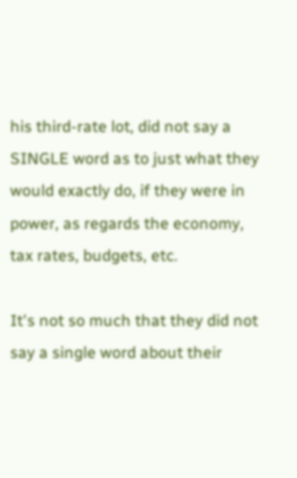his third-rate lot, did not say a SINGLE word as to just what they would exactly do, if they were in power, as regards the economy, tax rates, budgets, etc.

It's not so much that they did not say a single word about their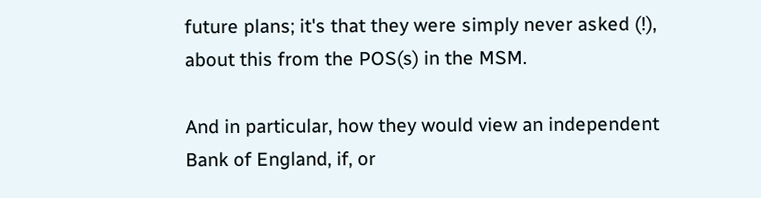future plans; it's that they were simply never asked (!), about this from the POS(s) in the MSM.

And in particular, how they would view an independent Bank of England, if, or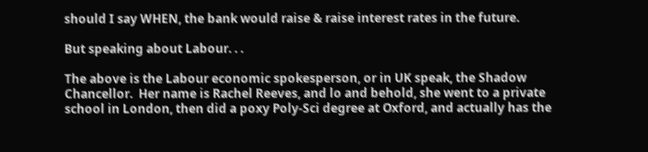should I say WHEN, the bank would raise & raise interest rates in the future.

But speaking about Labour. . .

The above is the Labour economic spokesperson, or in UK speak, the Shadow Chancellor.  Her name is Rachel Reeves, and lo and behold, she went to a private school in London, then did a poxy Poly-Sci degree at Oxford, and actually has the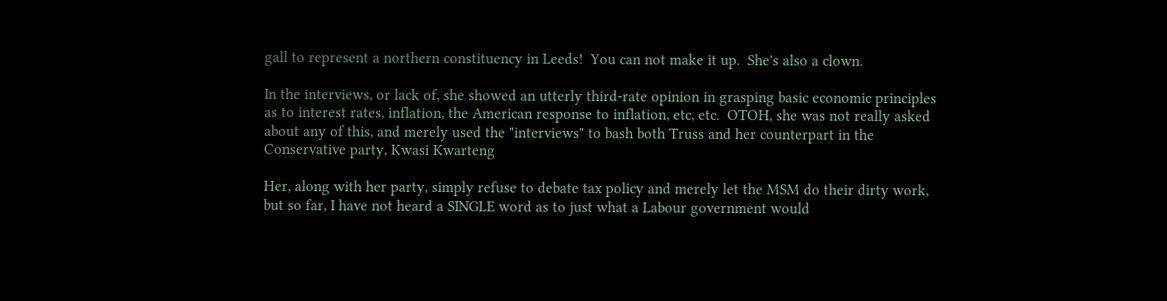gall to represent a northern constituency in Leeds!  You can not make it up.  She's also a clown.

In the interviews, or lack of, she showed an utterly third-rate opinion in grasping basic economic principles as to interest rates, inflation, the American response to inflation, etc, etc.  OTOH, she was not really asked about any of this, and merely used the "interviews" to bash both Truss and her counterpart in the Conservative party, Kwasi Kwarteng

Her, along with her party, simply refuse to debate tax policy and merely let the MSM do their dirty work, but so far, I have not heard a SINGLE word as to just what a Labour government would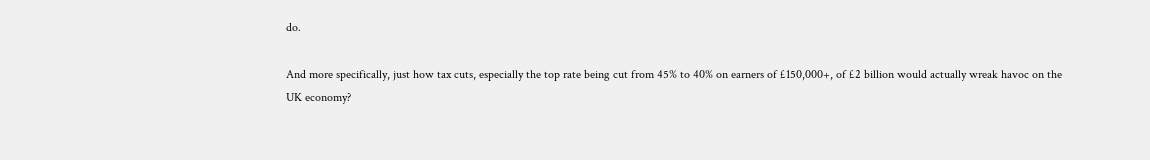do.

And more specifically, just how tax cuts, especially the top rate being cut from 45% to 40% on earners of £150,000+, of £2 billion would actually wreak havoc on the UK economy?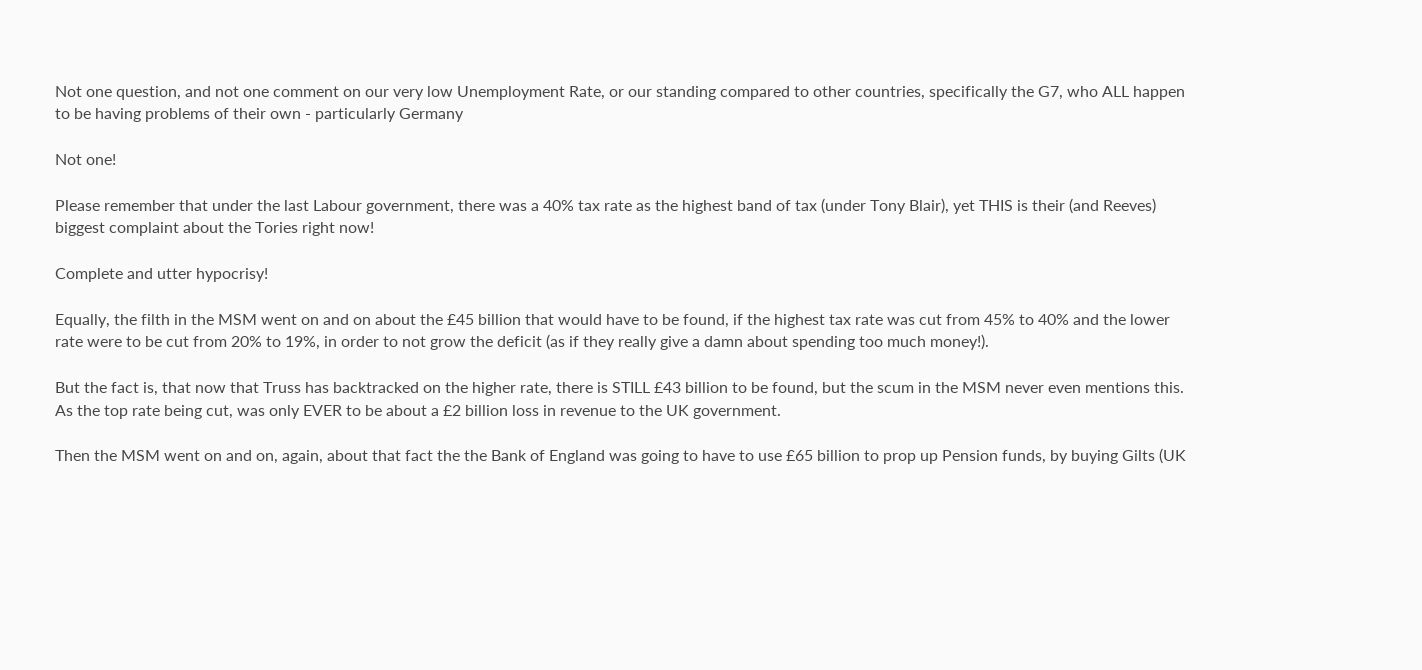Not one question, and not one comment on our very low Unemployment Rate, or our standing compared to other countries, specifically the G7, who ALL happen to be having problems of their own - particularly Germany

Not one!

Please remember that under the last Labour government, there was a 40% tax rate as the highest band of tax (under Tony Blair), yet THIS is their (and Reeves) biggest complaint about the Tories right now!

Complete and utter hypocrisy!

Equally, the filth in the MSM went on and on about the £45 billion that would have to be found, if the highest tax rate was cut from 45% to 40% and the lower rate were to be cut from 20% to 19%, in order to not grow the deficit (as if they really give a damn about spending too much money!).

But the fact is, that now that Truss has backtracked on the higher rate, there is STILL £43 billion to be found, but the scum in the MSM never even mentions this. As the top rate being cut, was only EVER to be about a £2 billion loss in revenue to the UK government.

Then the MSM went on and on, again, about that fact the the Bank of England was going to have to use £65 billion to prop up Pension funds, by buying Gilts (UK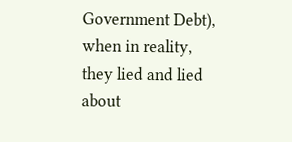Government Debt), when in reality, they lied and lied about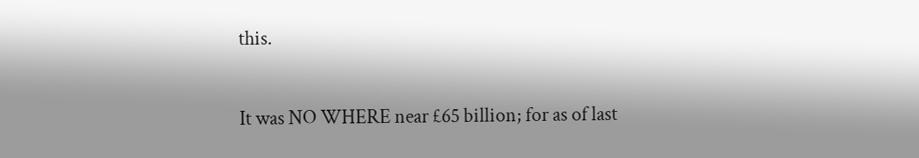this.

It was NO WHERE near £65 billion; for as of last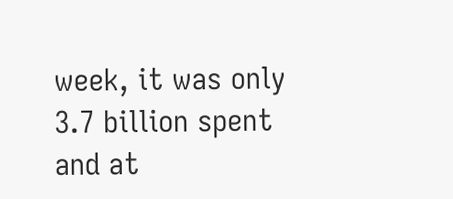week, it was only 3.7 billion spent and at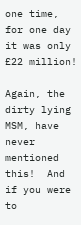one time, for one day it was only £22 million!

Again, the dirty lying MSM, have never mentioned this!  And if you were to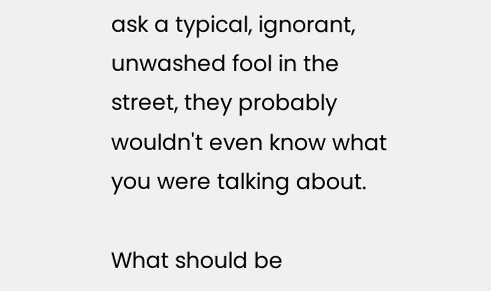ask a typical, ignorant, unwashed fool in the street, they probably wouldn't even know what you were talking about.

What should be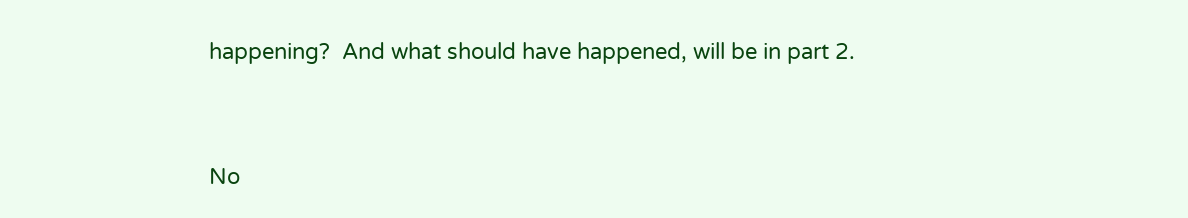happening?  And what should have happened, will be in part 2.


No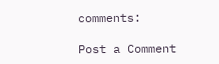comments:

Post a Comment